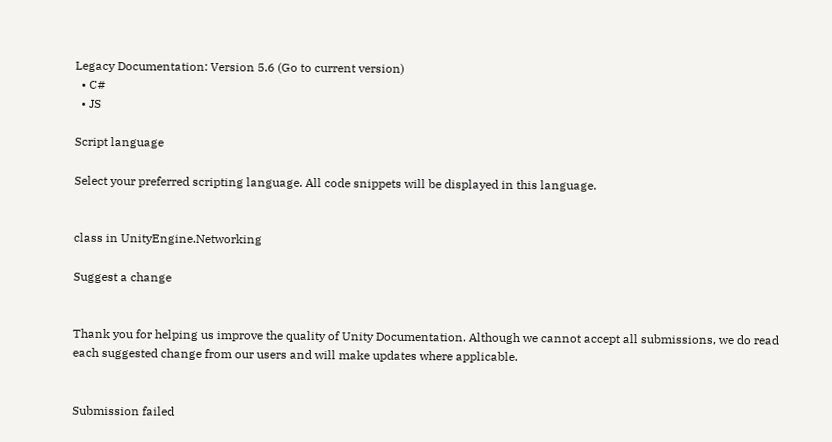Legacy Documentation: Version 5.6 (Go to current version)
  • C#
  • JS

Script language

Select your preferred scripting language. All code snippets will be displayed in this language.


class in UnityEngine.Networking

Suggest a change


Thank you for helping us improve the quality of Unity Documentation. Although we cannot accept all submissions, we do read each suggested change from our users and will make updates where applicable.


Submission failed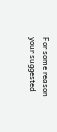For some reason your suggested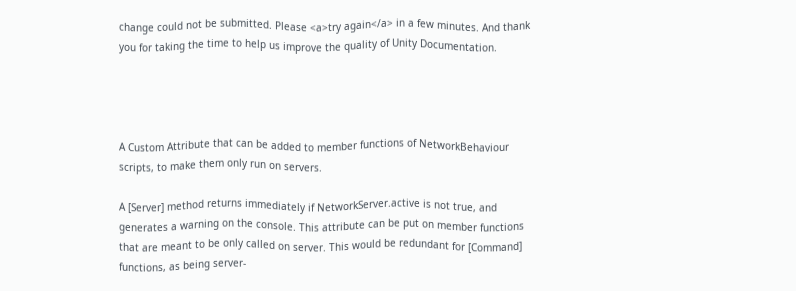change could not be submitted. Please <a>try again</a> in a few minutes. And thank you for taking the time to help us improve the quality of Unity Documentation.




A Custom Attribute that can be added to member functions of NetworkBehaviour scripts, to make them only run on servers.

A [Server] method returns immediately if NetworkServer.active is not true, and generates a warning on the console. This attribute can be put on member functions that are meant to be only called on server. This would be redundant for [Command] functions, as being server-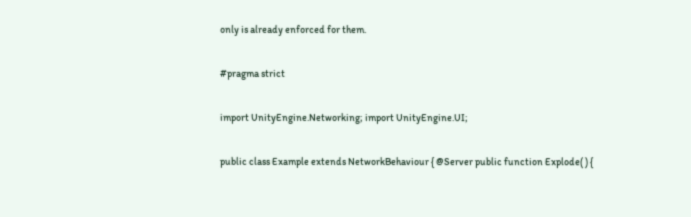only is already enforced for them.

#pragma strict

import UnityEngine.Networking; import UnityEngine.UI;

public class Example extends NetworkBehaviour { @Server public function Explode( ) {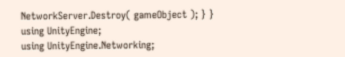NetworkServer.Destroy( gameObject ); } }
using UnityEngine;
using UnityEngine.Networking;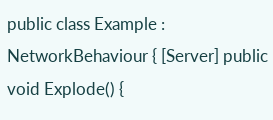public class Example : NetworkBehaviour { [Server] public void Explode() {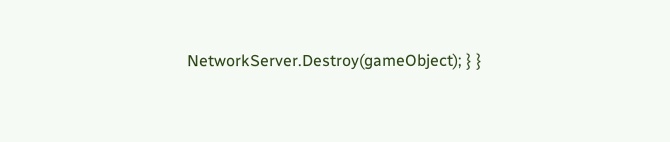NetworkServer.Destroy(gameObject); } }